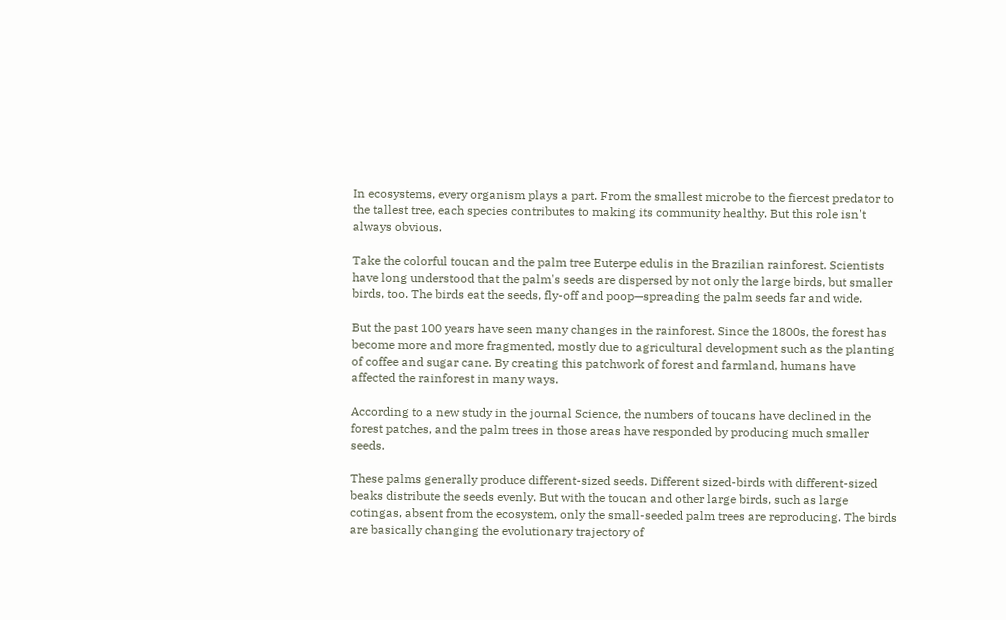In ecosystems, every organism plays a part. From the smallest microbe to the fiercest predator to the tallest tree, each species contributes to making its community healthy. But this role isn't always obvious.

Take the colorful toucan and the palm tree Euterpe edulis in the Brazilian rainforest. Scientists have long understood that the palm's seeds are dispersed by not only the large birds, but smaller birds, too. The birds eat the seeds, fly-off and poop—spreading the palm seeds far and wide.

But the past 100 years have seen many changes in the rainforest. Since the 1800s, the forest has become more and more fragmented, mostly due to agricultural development such as the planting of coffee and sugar cane. By creating this patchwork of forest and farmland, humans have affected the rainforest in many ways.

According to a new study in the journal Science, the numbers of toucans have declined in the forest patches, and the palm trees in those areas have responded by producing much smaller seeds.

These palms generally produce different-sized seeds. Different sized-birds with different-sized beaks distribute the seeds evenly. But with the toucan and other large birds, such as large cotingas, absent from the ecosystem, only the small-seeded palm trees are reproducing. The birds are basically changing the evolutionary trajectory of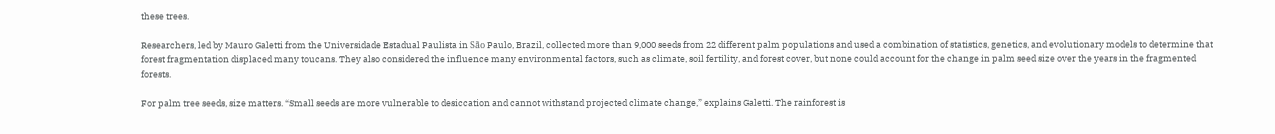these trees.

Researchers, led by Mauro Galetti from the Universidade Estadual Paulista in São Paulo, Brazil, collected more than 9,000 seeds from 22 different palm populations and used a combination of statistics, genetics, and evolutionary models to determine that forest fragmentation displaced many toucans. They also considered the influence many environmental factors, such as climate, soil fertility, and forest cover, but none could account for the change in palm seed size over the years in the fragmented forests.

For palm tree seeds, size matters. “Small seeds are more vulnerable to desiccation and cannot withstand projected climate change,” explains Galetti. The rainforest is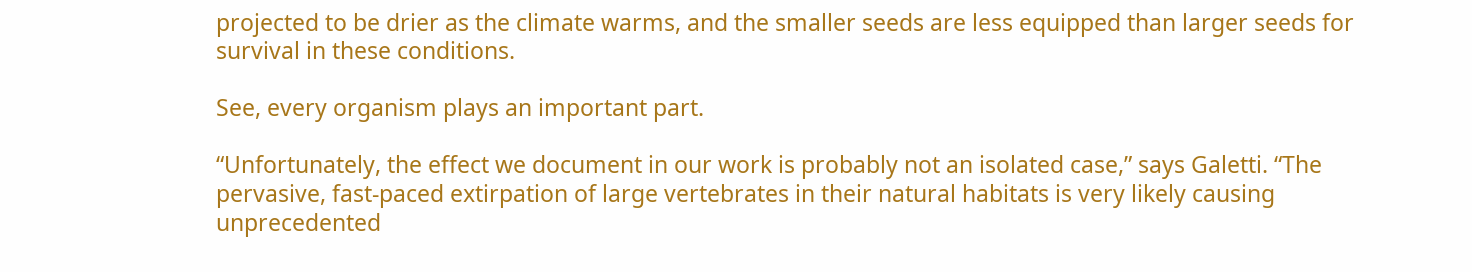projected to be drier as the climate warms, and the smaller seeds are less equipped than larger seeds for survival in these conditions.

See, every organism plays an important part.

“Unfortunately, the effect we document in our work is probably not an isolated case,” says Galetti. “The pervasive, fast-paced extirpation of large vertebrates in their natural habitats is very likely causing unprecedented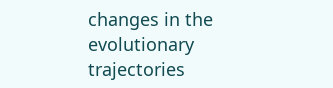changes in the evolutionary trajectories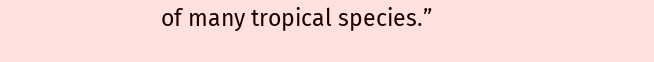of many tropical species.”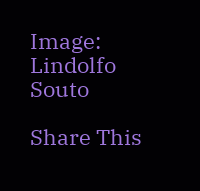Image: Lindolfo Souto

Share This